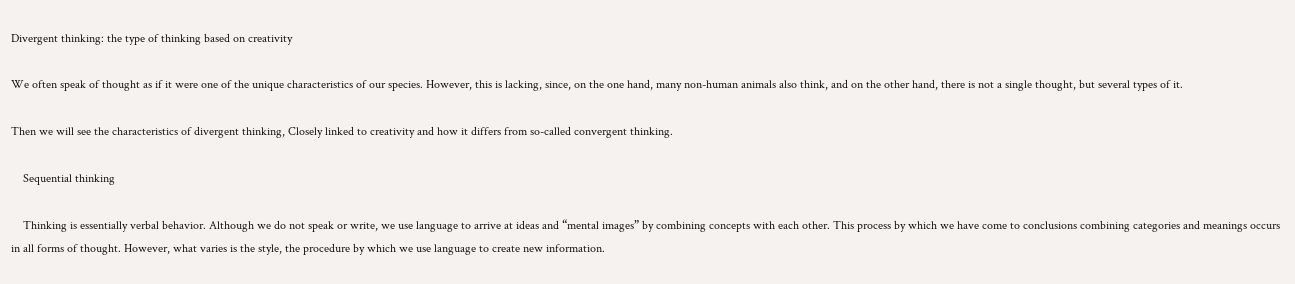Divergent thinking: the type of thinking based on creativity

We often speak of thought as if it were one of the unique characteristics of our species. However, this is lacking, since, on the one hand, many non-human animals also think, and on the other hand, there is not a single thought, but several types of it.

Then we will see the characteristics of divergent thinking, Closely linked to creativity and how it differs from so-called convergent thinking.

    Sequential thinking

    Thinking is essentially verbal behavior. Although we do not speak or write, we use language to arrive at ideas and “mental images” by combining concepts with each other. This process by which we have come to conclusions combining categories and meanings occurs in all forms of thought. However, what varies is the style, the procedure by which we use language to create new information.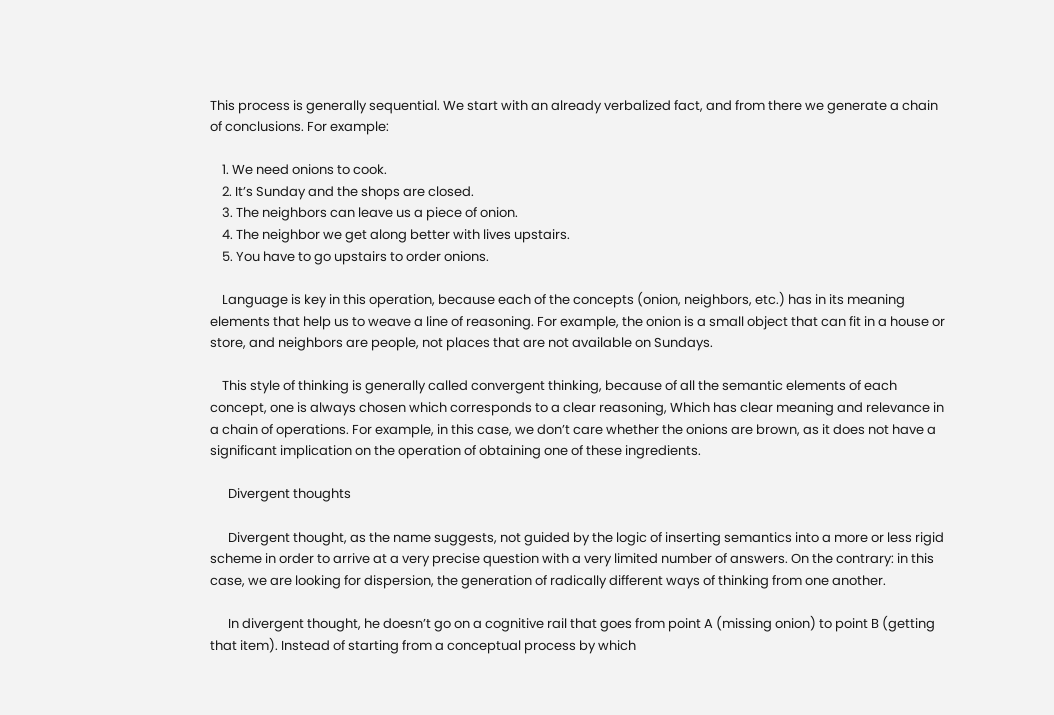This process is generally sequential. We start with an already verbalized fact, and from there we generate a chain of conclusions. For example:

    1. We need onions to cook.
    2. It’s Sunday and the shops are closed.
    3. The neighbors can leave us a piece of onion.
    4. The neighbor we get along better with lives upstairs.
    5. You have to go upstairs to order onions.

    Language is key in this operation, because each of the concepts (onion, neighbors, etc.) has in its meaning elements that help us to weave a line of reasoning. For example, the onion is a small object that can fit in a house or store, and neighbors are people, not places that are not available on Sundays.

    This style of thinking is generally called convergent thinking, because of all the semantic elements of each concept, one is always chosen which corresponds to a clear reasoning, Which has clear meaning and relevance in a chain of operations. For example, in this case, we don’t care whether the onions are brown, as it does not have a significant implication on the operation of obtaining one of these ingredients.

      Divergent thoughts

      Divergent thought, as the name suggests, not guided by the logic of inserting semantics into a more or less rigid scheme in order to arrive at a very precise question with a very limited number of answers. On the contrary: in this case, we are looking for dispersion, the generation of radically different ways of thinking from one another.

      In divergent thought, he doesn’t go on a cognitive rail that goes from point A (missing onion) to point B (getting that item). Instead of starting from a conceptual process by which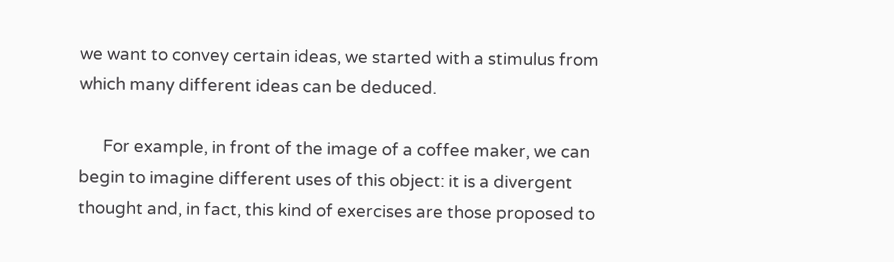we want to convey certain ideas, we started with a stimulus from which many different ideas can be deduced.

      For example, in front of the image of a coffee maker, we can begin to imagine different uses of this object: it is a divergent thought and, in fact, this kind of exercises are those proposed to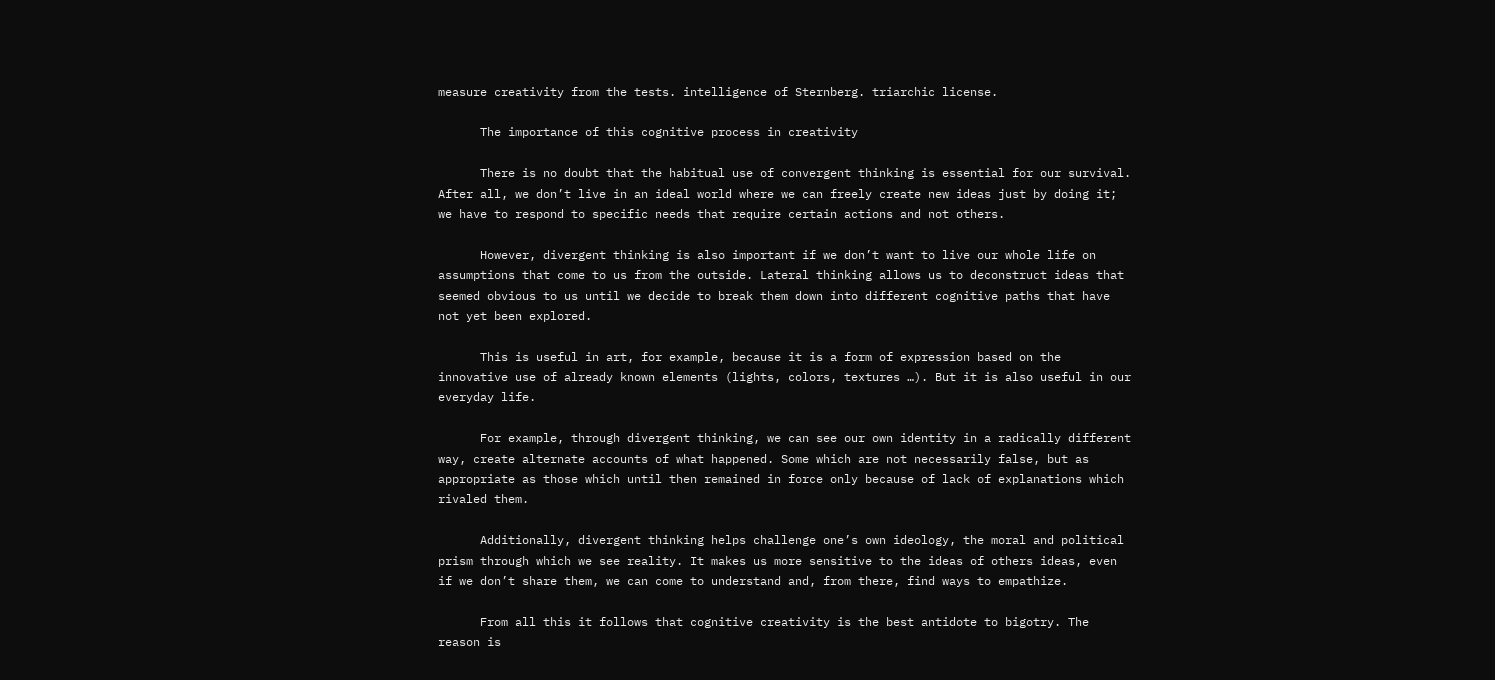measure creativity from the tests. intelligence of Sternberg. triarchic license.

      The importance of this cognitive process in creativity

      There is no doubt that the habitual use of convergent thinking is essential for our survival. After all, we don’t live in an ideal world where we can freely create new ideas just by doing it; we have to respond to specific needs that require certain actions and not others.

      However, divergent thinking is also important if we don’t want to live our whole life on assumptions that come to us from the outside. Lateral thinking allows us to deconstruct ideas that seemed obvious to us until we decide to break them down into different cognitive paths that have not yet been explored.

      This is useful in art, for example, because it is a form of expression based on the innovative use of already known elements (lights, colors, textures …). But it is also useful in our everyday life.

      For example, through divergent thinking, we can see our own identity in a radically different way, create alternate accounts of what happened. Some which are not necessarily false, but as appropriate as those which until then remained in force only because of lack of explanations which rivaled them.

      Additionally, divergent thinking helps challenge one’s own ideology, the moral and political prism through which we see reality. It makes us more sensitive to the ideas of others ideas, even if we don’t share them, we can come to understand and, from there, find ways to empathize.

      From all this it follows that cognitive creativity is the best antidote to bigotry. The reason is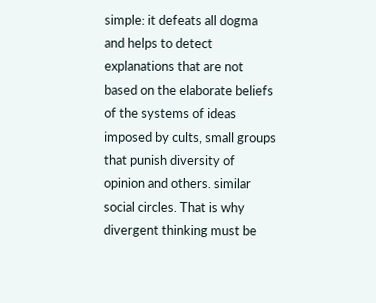simple: it defeats all dogma and helps to detect explanations that are not based on the elaborate beliefs of the systems of ideas imposed by cults, small groups that punish diversity of opinion and others. similar social circles. That is why divergent thinking must be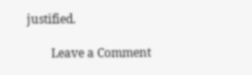justified.

        Leave a Comment